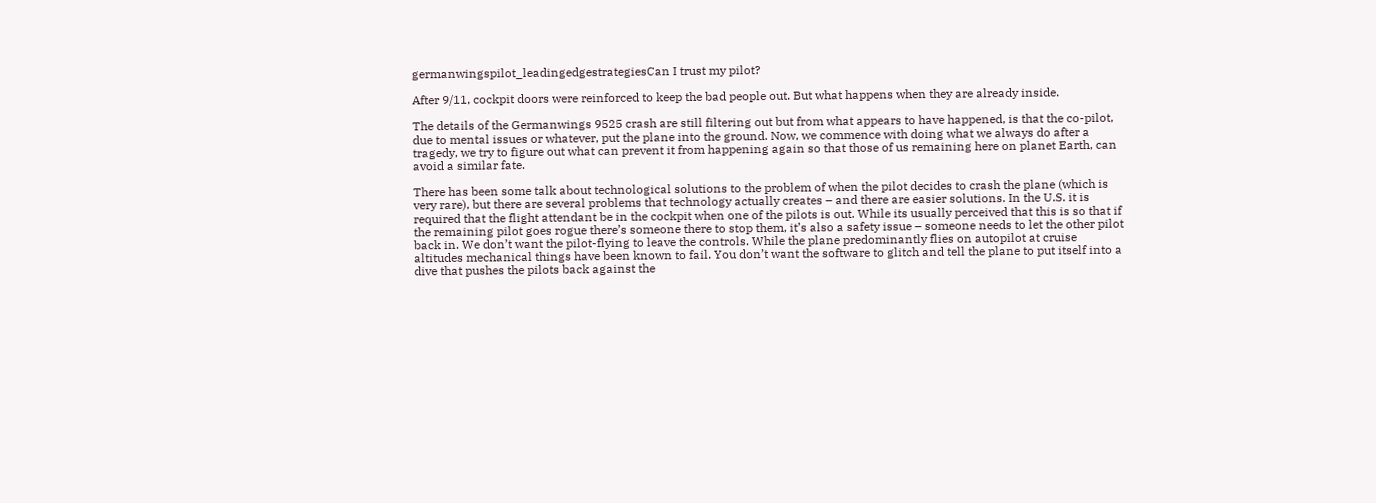germanwingspilot_leadingedgestrategiesCan I trust my pilot?

After 9/11, cockpit doors were reinforced to keep the bad people out. But what happens when they are already inside.

The details of the Germanwings 9525 crash are still filtering out but from what appears to have happened, is that the co-pilot, due to mental issues or whatever, put the plane into the ground. Now, we commence with doing what we always do after a tragedy, we try to figure out what can prevent it from happening again so that those of us remaining here on planet Earth, can avoid a similar fate.

There has been some talk about technological solutions to the problem of when the pilot decides to crash the plane (which is very rare), but there are several problems that technology actually creates – and there are easier solutions. In the U.S. it is required that the flight attendant be in the cockpit when one of the pilots is out. While its usually perceived that this is so that if the remaining pilot goes rogue there’s someone there to stop them, it’s also a safety issue – someone needs to let the other pilot back in. We don’t want the pilot-flying to leave the controls. While the plane predominantly flies on autopilot at cruise altitudes mechanical things have been known to fail. You don’t want the software to glitch and tell the plane to put itself into a dive that pushes the pilots back against the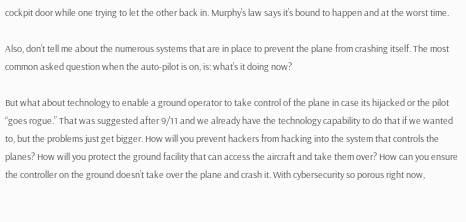cockpit door while one trying to let the other back in. Murphy’s law says it’s bound to happen and at the worst time.

Also, don’t tell me about the numerous systems that are in place to prevent the plane from crashing itself. The most common asked question when the auto-pilot is on, is: what’s it doing now?

But what about technology to enable a ground operator to take control of the plane in case its hijacked or the pilot “goes rogue.” That was suggested after 9/11 and we already have the technology capability to do that if we wanted to, but the problems just get bigger. How will you prevent hackers from hacking into the system that controls the planes? How will you protect the ground facility that can access the aircraft and take them over? How can you ensure the controller on the ground doesn’t take over the plane and crash it. With cybersecurity so porous right now,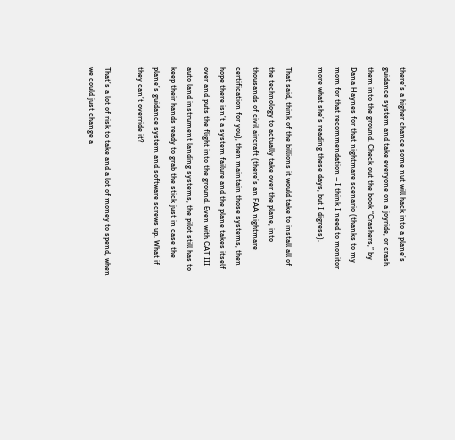there’s a higher chance some nut will hack into a plane’s guidance system and take everyone on a joyride, or crash them into the ground. Check out the book “Crashers,” by Dana Haynes for that nightmare scenario (thanks to my mom for that recommendation – I think I need to monitor more what she’s reading these days, but I digress).

That said, think of the billions it would take to install all of the technology to actually take over the plane, into thousands of civil aircraft (there’s an FAA nightmare certification for you), then maintain those systems, then hope there isn’t a system failure and the plane takes itself over and puts the flight into the ground. Even with CAT III auto land instrument landing systems, the pilot still has to keep their hands ready to grab the stick just in case the plane’s guidance system and software screws up. What if they can’t override it?

That’s a lot of risk to take and a lot of money to spend, when we could just change a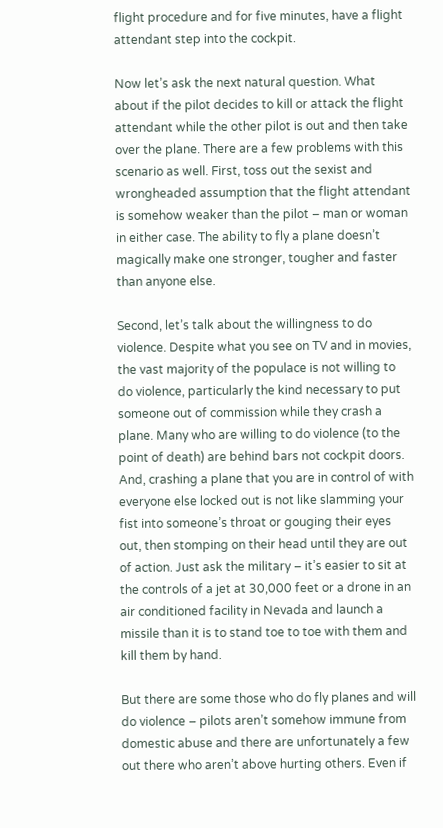flight procedure and for five minutes, have a flight attendant step into the cockpit.

Now let’s ask the next natural question. What about if the pilot decides to kill or attack the flight attendant while the other pilot is out and then take over the plane. There are a few problems with this scenario as well. First, toss out the sexist and wrongheaded assumption that the flight attendant is somehow weaker than the pilot – man or woman in either case. The ability to fly a plane doesn’t magically make one stronger, tougher and faster than anyone else.

Second, let’s talk about the willingness to do violence. Despite what you see on TV and in movies, the vast majority of the populace is not willing to do violence, particularly the kind necessary to put someone out of commission while they crash a plane. Many who are willing to do violence (to the point of death) are behind bars not cockpit doors. And, crashing a plane that you are in control of with everyone else locked out is not like slamming your fist into someone’s throat or gouging their eyes out, then stomping on their head until they are out of action. Just ask the military – it’s easier to sit at the controls of a jet at 30,000 feet or a drone in an air conditioned facility in Nevada and launch a missile than it is to stand toe to toe with them and kill them by hand.

But there are some those who do fly planes and will do violence – pilots aren’t somehow immune from domestic abuse and there are unfortunately a few out there who aren’t above hurting others. Even if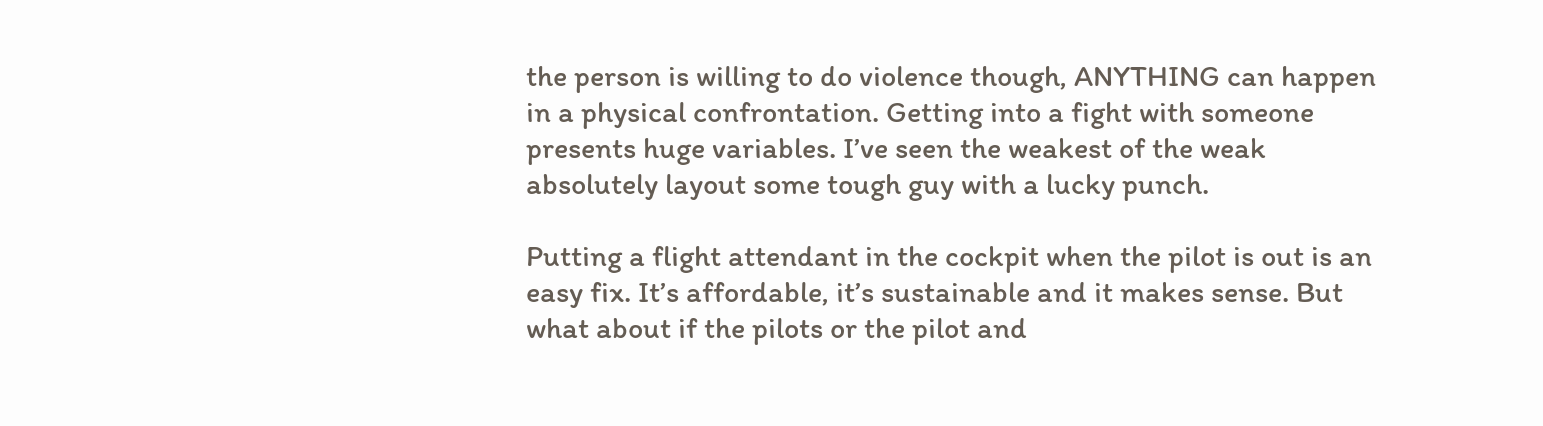the person is willing to do violence though, ANYTHING can happen in a physical confrontation. Getting into a fight with someone presents huge variables. I’ve seen the weakest of the weak absolutely layout some tough guy with a lucky punch.

Putting a flight attendant in the cockpit when the pilot is out is an easy fix. It’s affordable, it’s sustainable and it makes sense. But what about if the pilots or the pilot and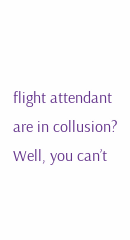flight attendant are in collusion? Well, you can’t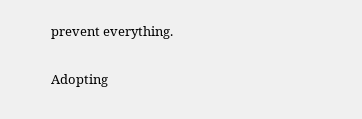prevent everything.

Adopting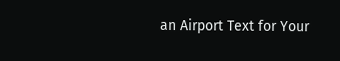an Airport Text for Your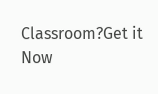Classroom?Get it Now